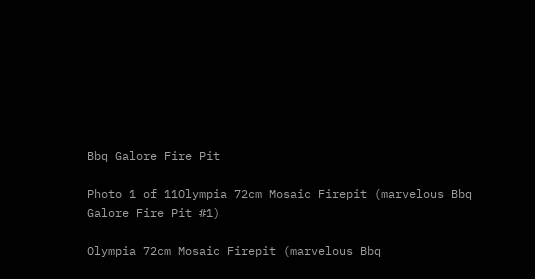Bbq Galore Fire Pit

Photo 1 of 11Olympia 72cm Mosaic Firepit (marvelous Bbq Galore Fire Pit #1)

Olympia 72cm Mosaic Firepit (marvelous Bbq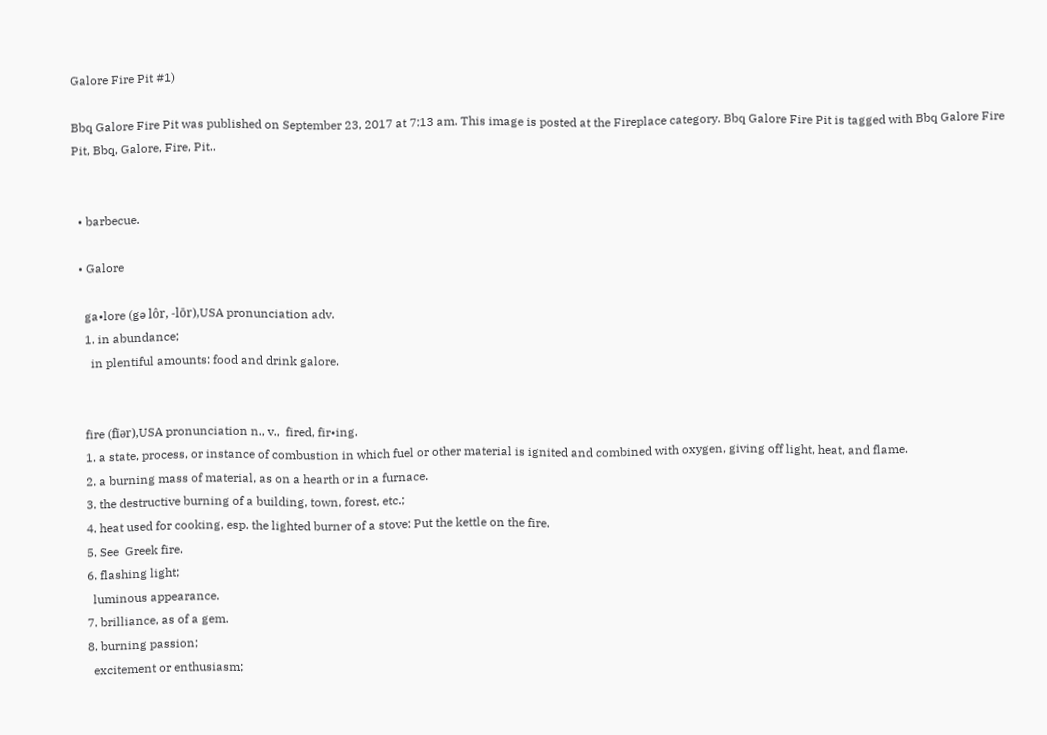Galore Fire Pit #1)

Bbq Galore Fire Pit was published on September 23, 2017 at 7:13 am. This image is posted at the Fireplace category. Bbq Galore Fire Pit is tagged with Bbq Galore Fire Pit, Bbq, Galore, Fire, Pit..


  • barbecue.

  • Galore

    ga•lore (gə lôr, -lōr),USA pronunciation adv.
    1. in abundance;
      in plentiful amounts: food and drink galore.


    fire (fīər),USA pronunciation n., v.,  fired, fir•ing.
    1. a state, process, or instance of combustion in which fuel or other material is ignited and combined with oxygen, giving off light, heat, and flame.
    2. a burning mass of material, as on a hearth or in a furnace.
    3. the destructive burning of a building, town, forest, etc.;
    4. heat used for cooking, esp. the lighted burner of a stove: Put the kettle on the fire.
    5. See  Greek fire.
    6. flashing light;
      luminous appearance.
    7. brilliance, as of a gem.
    8. burning passion;
      excitement or enthusiasm;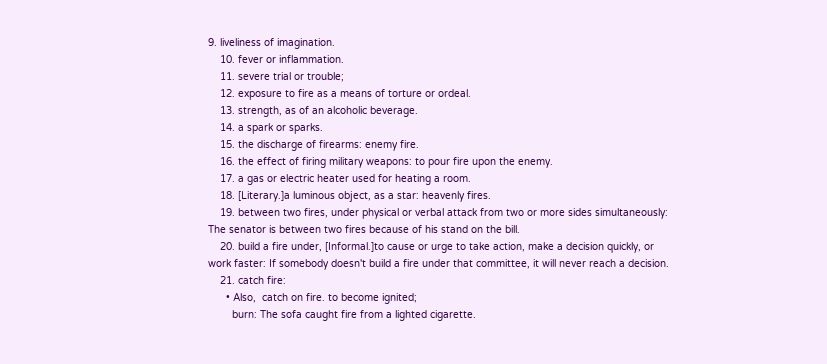9. liveliness of imagination.
    10. fever or inflammation.
    11. severe trial or trouble;
    12. exposure to fire as a means of torture or ordeal.
    13. strength, as of an alcoholic beverage.
    14. a spark or sparks.
    15. the discharge of firearms: enemy fire.
    16. the effect of firing military weapons: to pour fire upon the enemy.
    17. a gas or electric heater used for heating a room.
    18. [Literary.]a luminous object, as a star: heavenly fires.
    19. between two fires, under physical or verbal attack from two or more sides simultaneously: The senator is between two fires because of his stand on the bill.
    20. build a fire under, [Informal.]to cause or urge to take action, make a decision quickly, or work faster: If somebody doesn't build a fire under that committee, it will never reach a decision.
    21. catch fire:
      • Also,  catch on fire. to become ignited;
        burn: The sofa caught fire from a lighted cigarette.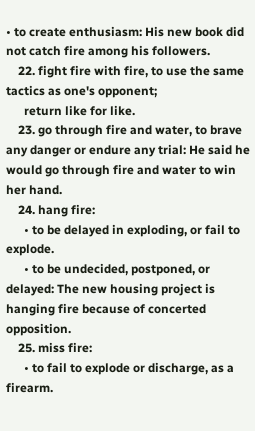• to create enthusiasm: His new book did not catch fire among his followers.
    22. fight fire with fire, to use the same tactics as one's opponent;
      return like for like.
    23. go through fire and water, to brave any danger or endure any trial: He said he would go through fire and water to win her hand.
    24. hang fire:
      • to be delayed in exploding, or fail to explode.
      • to be undecided, postponed, or delayed: The new housing project is hanging fire because of concerted opposition.
    25. miss fire:
      • to fail to explode or discharge, as a firearm.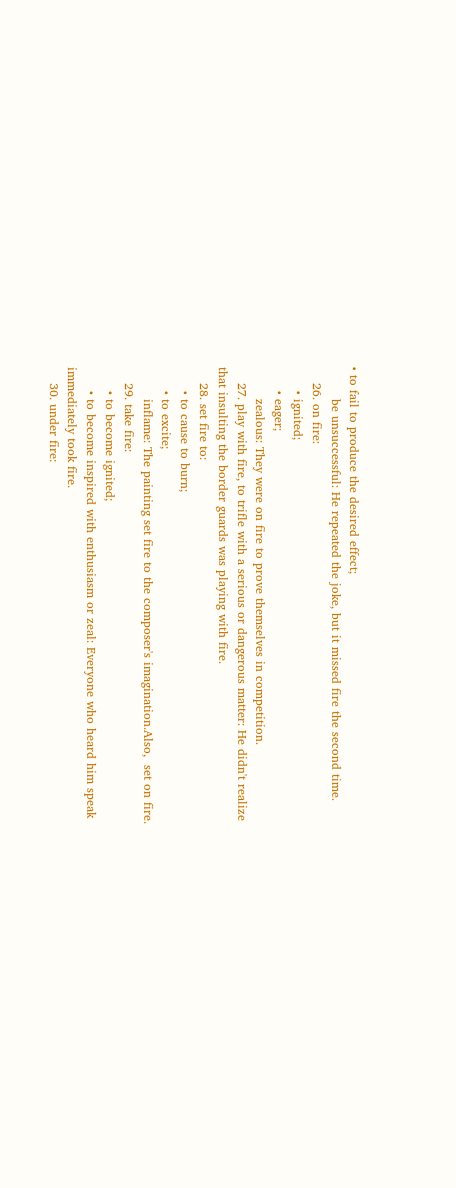• to fail to produce the desired effect;
        be unsuccessful: He repeated the joke, but it missed fire the second time.
    26. on fire:
      • ignited;
      • eager;
        zealous: They were on fire to prove themselves in competition.
    27. play with fire, to trifle with a serious or dangerous matter: He didn't realize that insulting the border guards was playing with fire.
    28. set fire to:
      • to cause to burn;
      • to excite;
        inflame: The painting set fire to the composer's imagination.Also,  set on fire.
    29. take fire:
      • to become ignited;
      • to become inspired with enthusiasm or zeal: Everyone who heard him speak immediately took fire.
    30. under fire: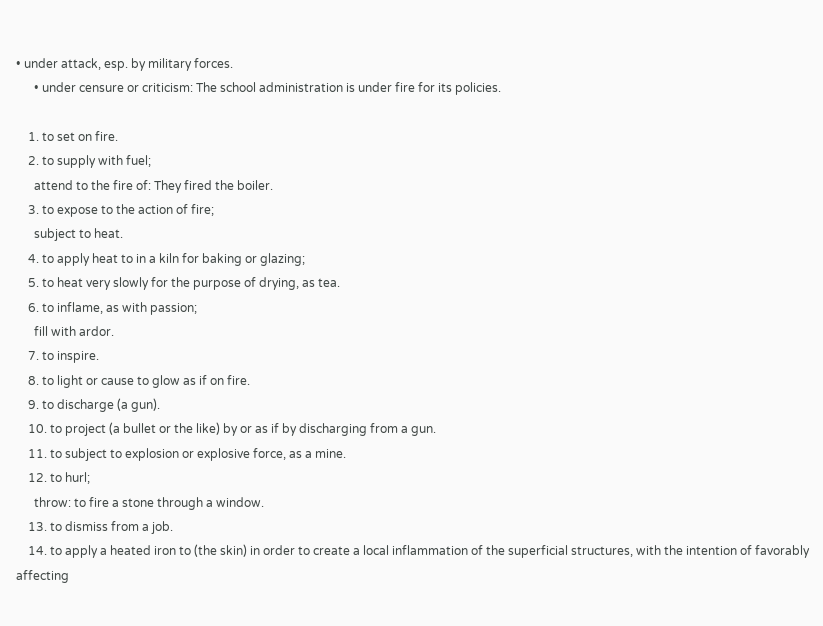• under attack, esp. by military forces.
      • under censure or criticism: The school administration is under fire for its policies.

    1. to set on fire.
    2. to supply with fuel;
      attend to the fire of: They fired the boiler.
    3. to expose to the action of fire;
      subject to heat.
    4. to apply heat to in a kiln for baking or glazing;
    5. to heat very slowly for the purpose of drying, as tea.
    6. to inflame, as with passion;
      fill with ardor.
    7. to inspire.
    8. to light or cause to glow as if on fire.
    9. to discharge (a gun).
    10. to project (a bullet or the like) by or as if by discharging from a gun.
    11. to subject to explosion or explosive force, as a mine.
    12. to hurl;
      throw: to fire a stone through a window.
    13. to dismiss from a job.
    14. to apply a heated iron to (the skin) in order to create a local inflammation of the superficial structures, with the intention of favorably affecting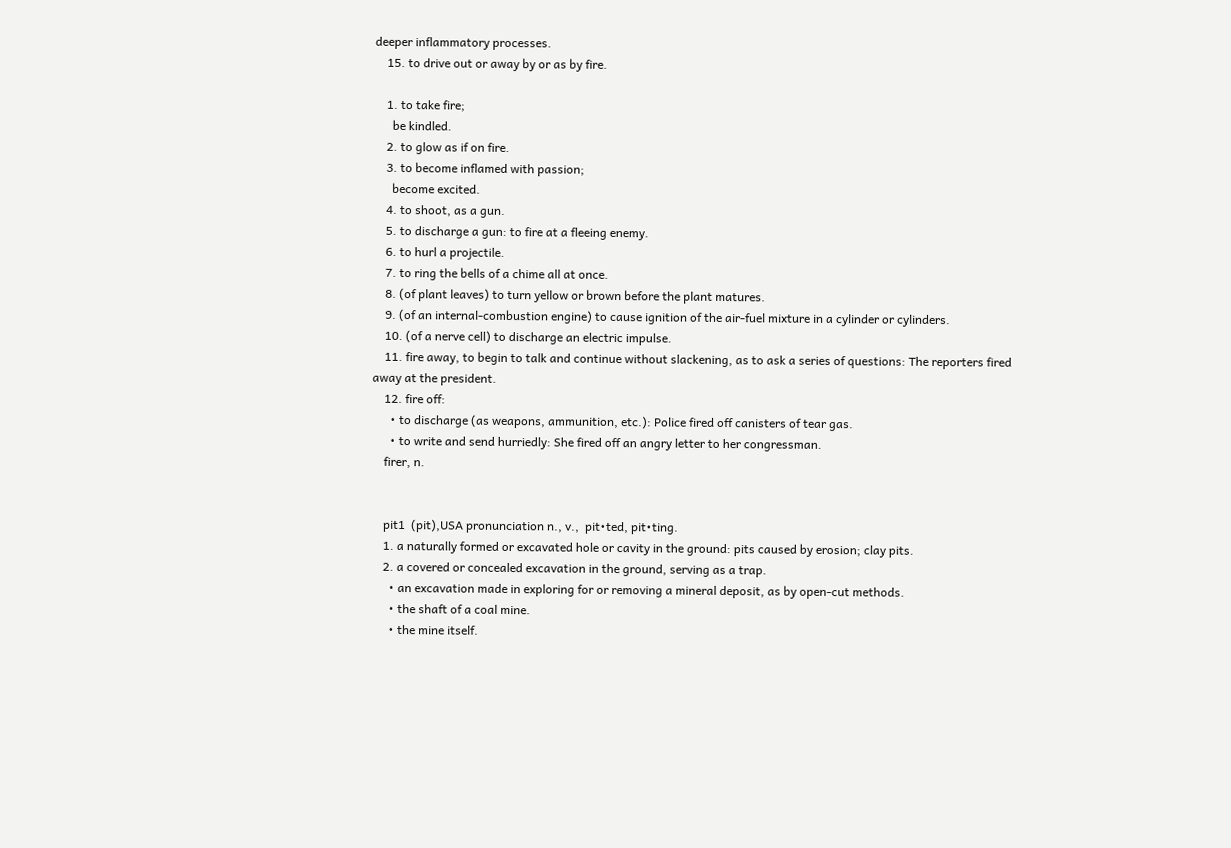deeper inflammatory processes.
    15. to drive out or away by or as by fire.

    1. to take fire;
      be kindled.
    2. to glow as if on fire.
    3. to become inflamed with passion;
      become excited.
    4. to shoot, as a gun.
    5. to discharge a gun: to fire at a fleeing enemy.
    6. to hurl a projectile.
    7. to ring the bells of a chime all at once.
    8. (of plant leaves) to turn yellow or brown before the plant matures.
    9. (of an internal-combustion engine) to cause ignition of the air-fuel mixture in a cylinder or cylinders.
    10. (of a nerve cell) to discharge an electric impulse.
    11. fire away, to begin to talk and continue without slackening, as to ask a series of questions: The reporters fired away at the president.
    12. fire off:
      • to discharge (as weapons, ammunition, etc.): Police fired off canisters of tear gas.
      • to write and send hurriedly: She fired off an angry letter to her congressman.
    firer, n.


    pit1  (pit),USA pronunciation n., v.,  pit•ted, pit•ting.
    1. a naturally formed or excavated hole or cavity in the ground: pits caused by erosion; clay pits.
    2. a covered or concealed excavation in the ground, serving as a trap.
      • an excavation made in exploring for or removing a mineral deposit, as by open-cut methods.
      • the shaft of a coal mine.
      • the mine itself.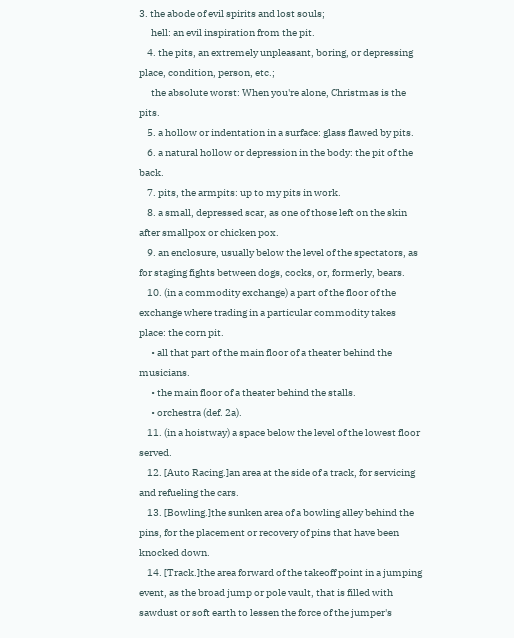3. the abode of evil spirits and lost souls;
      hell: an evil inspiration from the pit.
    4. the pits, an extremely unpleasant, boring, or depressing place, condition, person, etc.;
      the absolute worst: When you're alone, Christmas is the pits.
    5. a hollow or indentation in a surface: glass flawed by pits.
    6. a natural hollow or depression in the body: the pit of the back.
    7. pits, the armpits: up to my pits in work.
    8. a small, depressed scar, as one of those left on the skin after smallpox or chicken pox.
    9. an enclosure, usually below the level of the spectators, as for staging fights between dogs, cocks, or, formerly, bears.
    10. (in a commodity exchange) a part of the floor of the exchange where trading in a particular commodity takes place: the corn pit.
      • all that part of the main floor of a theater behind the musicians.
      • the main floor of a theater behind the stalls.
      • orchestra (def. 2a).
    11. (in a hoistway) a space below the level of the lowest floor served.
    12. [Auto Racing.]an area at the side of a track, for servicing and refueling the cars.
    13. [Bowling.]the sunken area of a bowling alley behind the pins, for the placement or recovery of pins that have been knocked down.
    14. [Track.]the area forward of the takeoff point in a jumping event, as the broad jump or pole vault, that is filled with sawdust or soft earth to lessen the force of the jumper's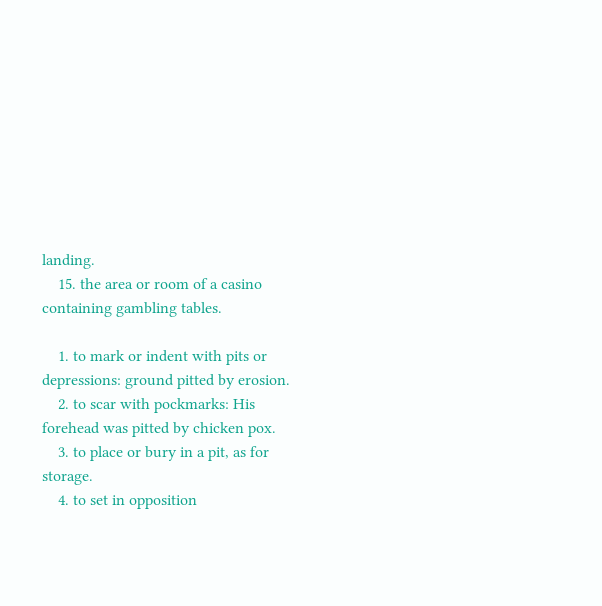landing.
    15. the area or room of a casino containing gambling tables.

    1. to mark or indent with pits or depressions: ground pitted by erosion.
    2. to scar with pockmarks: His forehead was pitted by chicken pox.
    3. to place or bury in a pit, as for storage.
    4. to set in opposition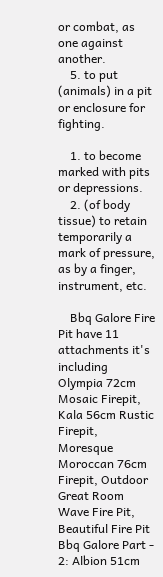or combat, as one against another.
    5. to put (animals) in a pit or enclosure for fighting.

    1. to become marked with pits or depressions.
    2. (of body tissue) to retain temporarily a mark of pressure, as by a finger, instrument, etc.

    Bbq Galore Fire Pit have 11 attachments it's including Olympia 72cm Mosaic Firepit, Kala 56cm Rustic Firepit, Moresque Moroccan 76cm Firepit, Outdoor Great Room Wave Fire Pit, Beautiful Fire Pit Bbq Galore Part - 2: Albion 51cm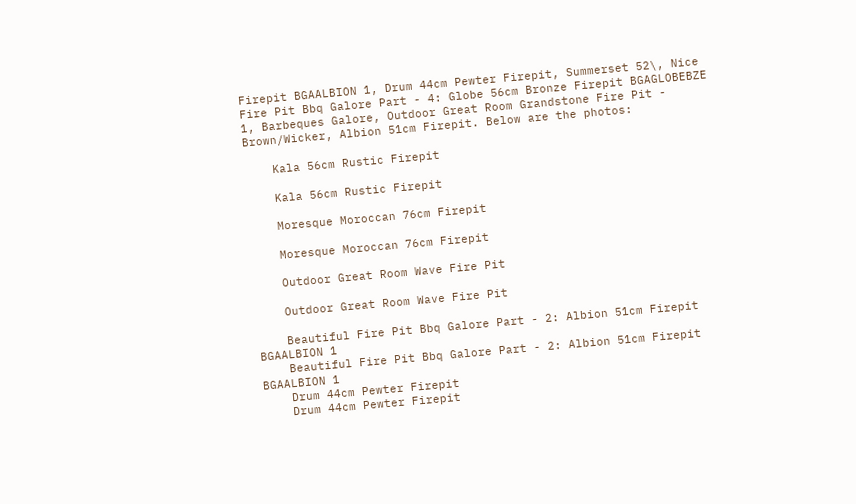Firepit BGAALBION 1, Drum 44cm Pewter Firepit, Summerset 52\, Nice Fire Pit Bbq Galore Part - 4: Globe 56cm Bronze Firepit BGAGLOBEBZE 1, Barbeques Galore, Outdoor Great Room Grandstone Fire Pit - Brown/Wicker, Albion 51cm Firepit. Below are the photos:

    Kala 56cm Rustic Firepit

    Kala 56cm Rustic Firepit

    Moresque Moroccan 76cm Firepit

    Moresque Moroccan 76cm Firepit

    Outdoor Great Room Wave Fire Pit

    Outdoor Great Room Wave Fire Pit

    Beautiful Fire Pit Bbq Galore Part - 2: Albion 51cm Firepit BGAALBION 1
    Beautiful Fire Pit Bbq Galore Part - 2: Albion 51cm Firepit BGAALBION 1
    Drum 44cm Pewter Firepit
    Drum 44cm Pewter Firepit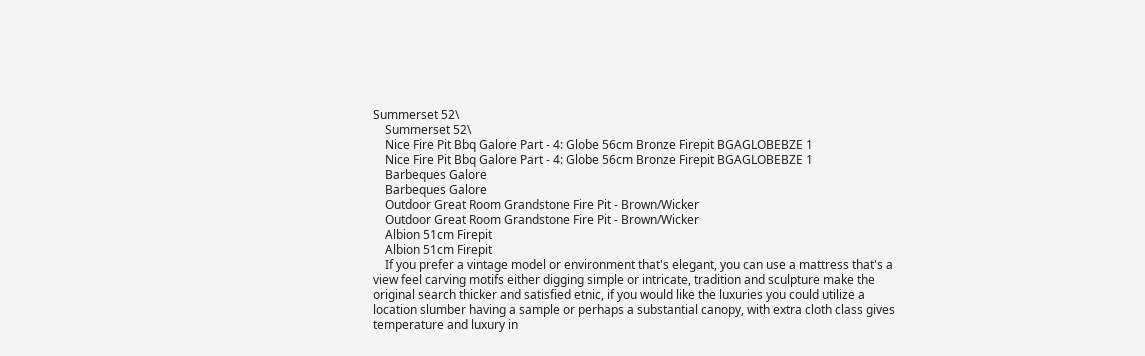Summerset 52\
    Summerset 52\
    Nice Fire Pit Bbq Galore Part - 4: Globe 56cm Bronze Firepit BGAGLOBEBZE 1
    Nice Fire Pit Bbq Galore Part - 4: Globe 56cm Bronze Firepit BGAGLOBEBZE 1
    Barbeques Galore
    Barbeques Galore
    Outdoor Great Room Grandstone Fire Pit - Brown/Wicker
    Outdoor Great Room Grandstone Fire Pit - Brown/Wicker
    Albion 51cm Firepit
    Albion 51cm Firepit
    If you prefer a vintage model or environment that's elegant, you can use a mattress that's a view feel carving motifs either digging simple or intricate, tradition and sculpture make the original search thicker and satisfied etnic, if you would like the luxuries you could utilize a location slumber having a sample or perhaps a substantial canopy, with extra cloth class gives temperature and luxury in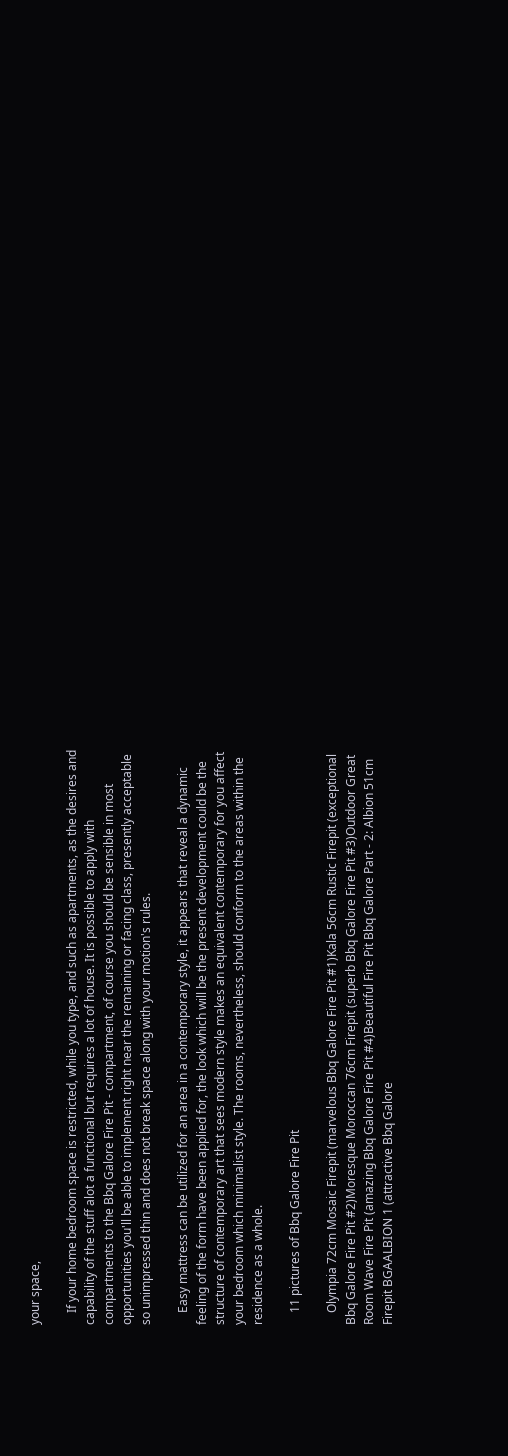your space,

    If your home bedroom space is restricted, while you type, and such as apartments, as the desires and capability of the stuff alot a functional but requires a lot of house. It is possible to apply with compartments to the Bbq Galore Fire Pit - compartment, of course you should be sensible in most opportunities you'll be able to implement right near the remaining or facing class, presently acceptable so unimpressed thin and does not break space along with your motion's rules.

    Easy mattress can be utilized for an area in a contemporary style, it appears that reveal a dynamic feeling of the form have been applied for, the look which will be the present development could be the structure of contemporary art that sees modern style makes an equivalent contemporary for you affect your bedroom which minimalist style. The rooms, nevertheless, should conform to the areas within the residence as a whole.

    11 pictures of Bbq Galore Fire Pit

    Olympia 72cm Mosaic Firepit (marvelous Bbq Galore Fire Pit #1)Kala 56cm Rustic Firepit (exceptional Bbq Galore Fire Pit #2)Moresque Moroccan 76cm Firepit (superb Bbq Galore Fire Pit #3)Outdoor Great Room Wave Fire Pit (amazing Bbq Galore Fire Pit #4)Beautiful Fire Pit Bbq Galore Part - 2: Albion 51cm Firepit BGAALBION 1 (attractive Bbq Galore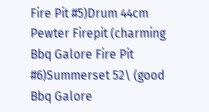Fire Pit #5)Drum 44cm Pewter Firepit (charming Bbq Galore Fire Pit #6)Summerset 52\ (good Bbq Galore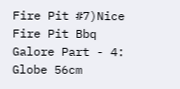Fire Pit #7)Nice Fire Pit Bbq Galore Part - 4: Globe 56cm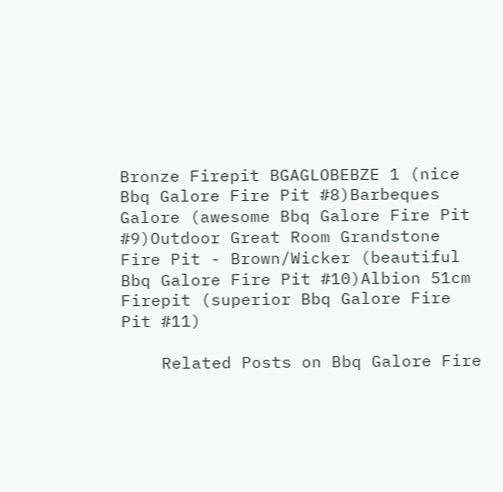Bronze Firepit BGAGLOBEBZE 1 (nice Bbq Galore Fire Pit #8)Barbeques Galore (awesome Bbq Galore Fire Pit #9)Outdoor Great Room Grandstone Fire Pit - Brown/Wicker (beautiful Bbq Galore Fire Pit #10)Albion 51cm Firepit (superior Bbq Galore Fire Pit #11)

    Related Posts on Bbq Galore Fire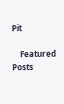Pit

    Featured Posts